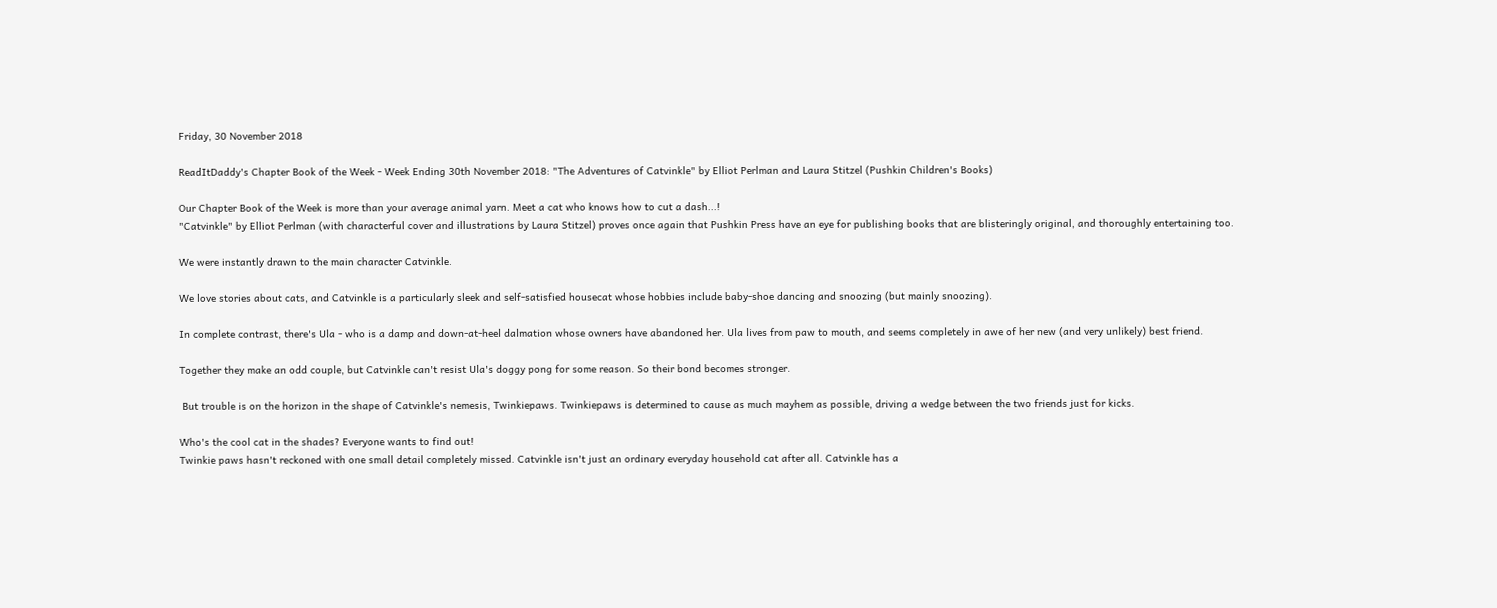Friday, 30 November 2018

ReadItDaddy's Chapter Book of the Week - Week Ending 30th November 2018: "The Adventures of Catvinkle" by Elliot Perlman and Laura Stitzel (Pushkin Children's Books)

Our Chapter Book of the Week is more than your average animal yarn. Meet a cat who knows how to cut a dash...!
"Catvinkle" by Elliot Perlman (with characterful cover and illustrations by Laura Stitzel) proves once again that Pushkin Press have an eye for publishing books that are blisteringly original, and thoroughly entertaining too.

We were instantly drawn to the main character Catvinkle.

We love stories about cats, and Catvinkle is a particularly sleek and self-satisfied housecat whose hobbies include baby-shoe dancing and snoozing (but mainly snoozing).

In complete contrast, there's Ula - who is a damp and down-at-heel dalmation whose owners have abandoned her. Ula lives from paw to mouth, and seems completely in awe of her new (and very unlikely) best friend.

Together they make an odd couple, but Catvinkle can't resist Ula's doggy pong for some reason. So their bond becomes stronger.

 But trouble is on the horizon in the shape of Catvinkle's nemesis, Twinkiepaws. Twinkiepaws is determined to cause as much mayhem as possible, driving a wedge between the two friends just for kicks.

Who's the cool cat in the shades? Everyone wants to find out!
Twinkie paws hasn't reckoned with one small detail completely missed. Catvinkle isn't just an ordinary everyday household cat after all. Catvinkle has a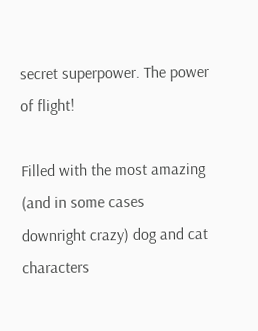secret superpower. The power of flight!

Filled with the most amazing (and in some cases downright crazy) dog and cat characters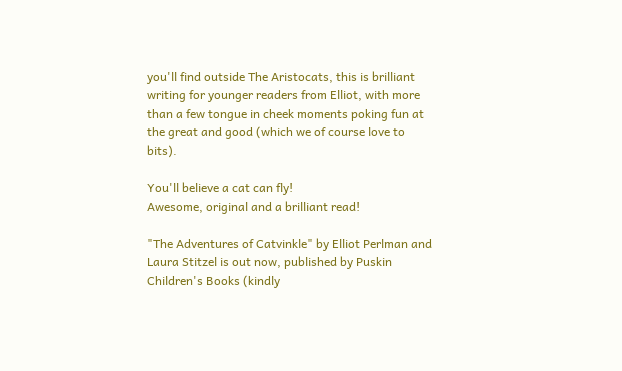you'll find outside The Aristocats, this is brilliant writing for younger readers from Elliot, with more than a few tongue in cheek moments poking fun at the great and good (which we of course love to bits).

You'll believe a cat can fly!
Awesome, original and a brilliant read!

"The Adventures of Catvinkle" by Elliot Perlman and Laura Stitzel is out now, published by Puskin Children's Books (kindly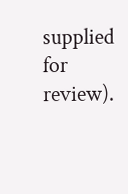supplied for review).